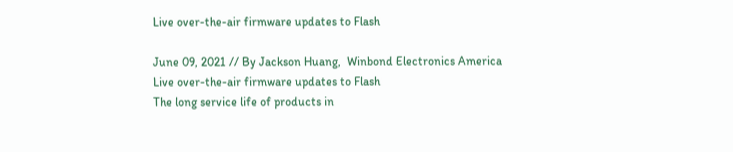Live over-the-air firmware updates to Flash

June 09, 2021 // By Jackson Huang,  Winbond Electronics America
Live over-the-air firmware updates to Flash
The long service life of products in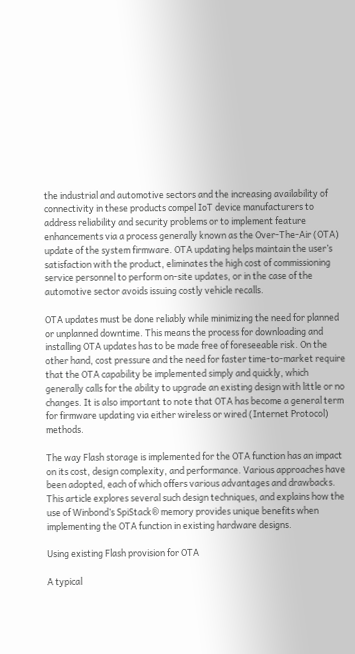the industrial and automotive sectors and the increasing availability of connectivity in these products compel IoT device manufacturers to address reliability and security problems or to implement feature enhancements via a process generally known as the Over-The-Air (OTA) update of the system firmware. OTA updating helps maintain the user’s satisfaction with the product, eliminates the high cost of commissioning service personnel to perform on-site updates, or in the case of the automotive sector avoids issuing costly vehicle recalls.

OTA updates must be done reliably while minimizing the need for planned or unplanned downtime. This means the process for downloading and installing OTA updates has to be made free of foreseeable risk. On the other hand, cost pressure and the need for faster time-to-market require that the OTA capability be implemented simply and quickly, which generally calls for the ability to upgrade an existing design with little or no changes. It is also important to note that OTA has become a general term for firmware updating via either wireless or wired (Internet Protocol) methods.

The way Flash storage is implemented for the OTA function has an impact on its cost, design complexity, and performance. Various approaches have been adopted, each of which offers various advantages and drawbacks. This article explores several such design techniques, and explains how the use of Winbond’s SpiStack® memory provides unique benefits when implementing the OTA function in existing hardware designs.

Using existing Flash provision for OTA

A typical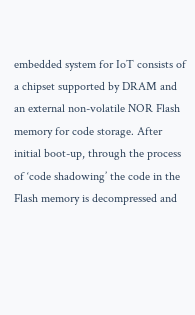embedded system for IoT consists of a chipset supported by DRAM and an external non-volatile NOR Flash memory for code storage. After initial boot-up, through the process of ‘code shadowing’ the code in the Flash memory is decompressed and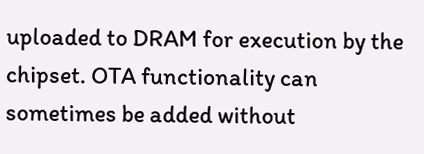uploaded to DRAM for execution by the chipset. OTA functionality can sometimes be added without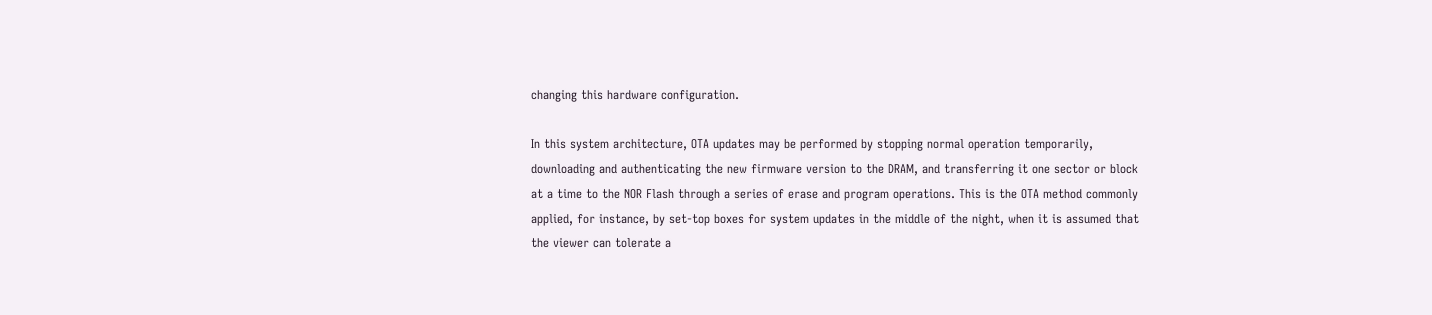changing this hardware configuration.

In this system architecture, OTA updates may be performed by stopping normal operation temporarily, downloading and authenticating the new firmware version to the DRAM, and transferring it one sector or block at a time to the NOR Flash through a series of erase and program operations. This is the OTA method commonly applied, for instance, by set-top boxes for system updates in the middle of the night, when it is assumed that the viewer can tolerate a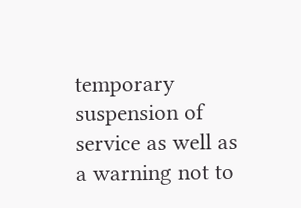temporary suspension of service as well as a warning not to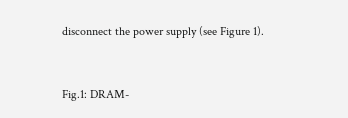disconnect the power supply (see Figure 1).


Fig.1: DRAM-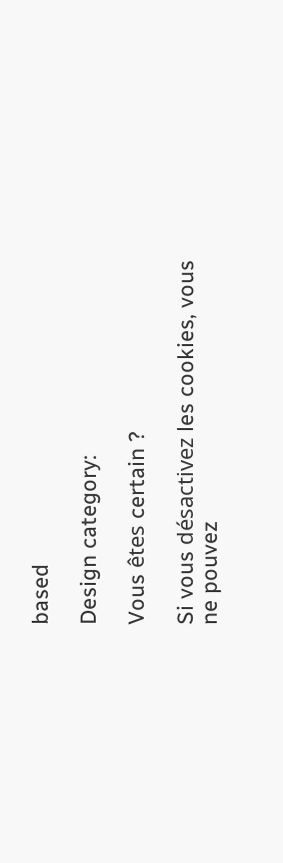based

Design category:

Vous êtes certain ?

Si vous désactivez les cookies, vous ne pouvez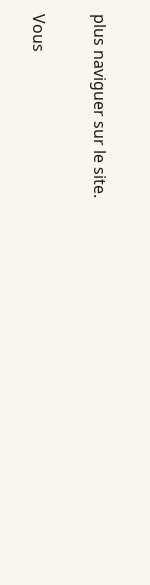plus naviguer sur le site.

Vous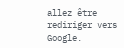allez être rediriger vers Google.